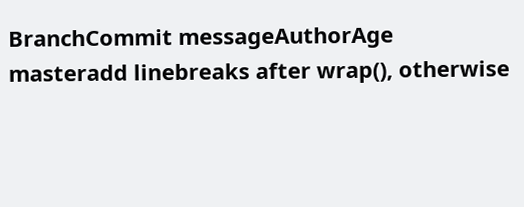BranchCommit messageAuthorAge
masteradd linebreaks after wrap(), otherwise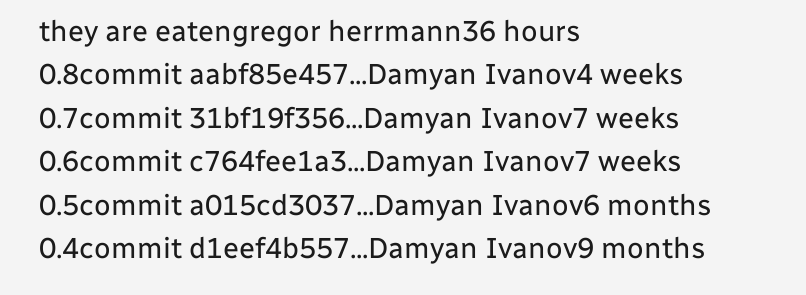they are eatengregor herrmann36 hours
0.8commit aabf85e457...Damyan Ivanov4 weeks
0.7commit 31bf19f356...Damyan Ivanov7 weeks
0.6commit c764fee1a3...Damyan Ivanov7 weeks
0.5commit a015cd3037...Damyan Ivanov6 months
0.4commit d1eef4b557...Damyan Ivanov9 months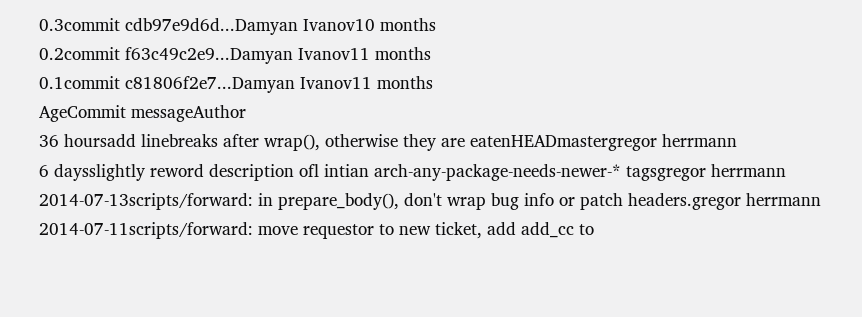0.3commit cdb97e9d6d...Damyan Ivanov10 months
0.2commit f63c49c2e9...Damyan Ivanov11 months
0.1commit c81806f2e7...Damyan Ivanov11 months
AgeCommit messageAuthor
36 hoursadd linebreaks after wrap(), otherwise they are eatenHEADmastergregor herrmann
6 daysslightly reword description ofl intian arch-any-package-needs-newer-* tagsgregor herrmann
2014-07-13scripts/forward: in prepare_body(), don't wrap bug info or patch headers.gregor herrmann
2014-07-11scripts/forward: move requestor to new ticket, add add_cc to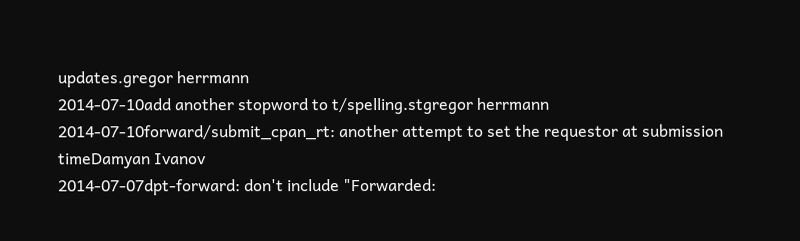updates.gregor herrmann
2014-07-10add another stopword to t/spelling.stgregor herrmann
2014-07-10forward/submit_cpan_rt: another attempt to set the requestor at submission timeDamyan Ivanov
2014-07-07dpt-forward: don't include "Forwarded: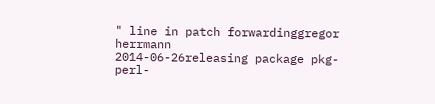" line in patch forwardinggregor herrmann
2014-06-26releasing package pkg-perl-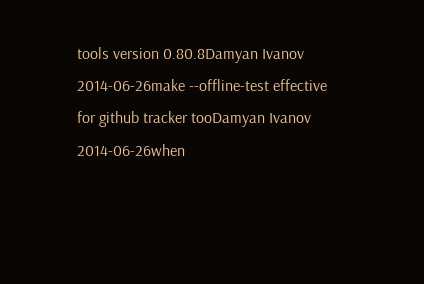tools version 0.80.8Damyan Ivanov
2014-06-26make --offline-test effective for github tracker tooDamyan Ivanov
2014-06-26when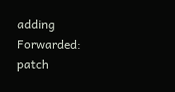adding Forwarded: patch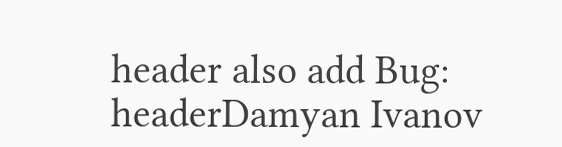header also add Bug: headerDamyan Ivanov